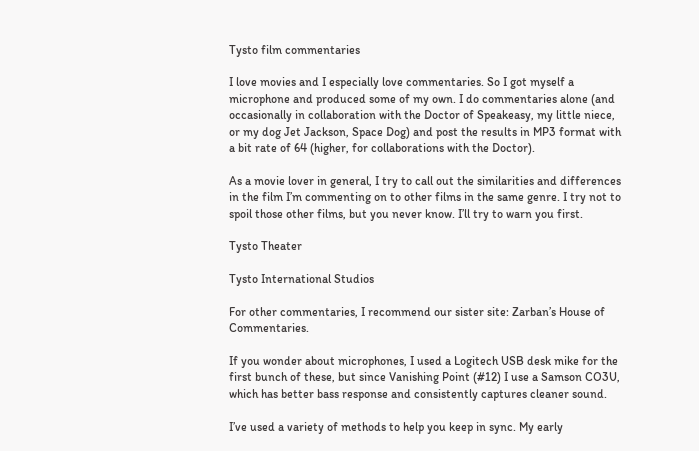Tysto film commentaries

I love movies and I especially love commentaries. So I got myself a microphone and produced some of my own. I do commentaries alone (and occasionally in collaboration with the Doctor of Speakeasy, my little niece, or my dog Jet Jackson, Space Dog) and post the results in MP3 format with a bit rate of 64 (higher, for collaborations with the Doctor).

As a movie lover in general, I try to call out the similarities and differences in the film I’m commenting on to other films in the same genre. I try not to spoil those other films, but you never know. I’ll try to warn you first.

Tysto Theater

Tysto International Studios

For other commentaries, I recommend our sister site: Zarban’s House of Commentaries.

If you wonder about microphones, I used a Logitech USB desk mike for the first bunch of these, but since Vanishing Point (#12) I use a Samson CO3U, which has better bass response and consistently captures cleaner sound.

I’ve used a variety of methods to help you keep in sync. My early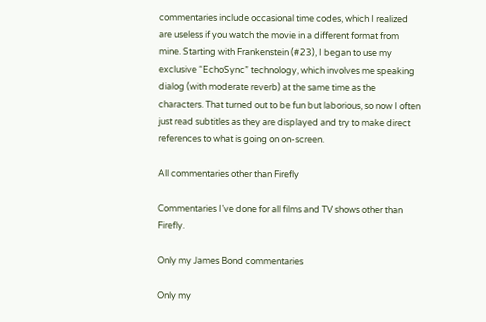commentaries include occasional time codes, which I realized are useless if you watch the movie in a different format from mine. Starting with Frankenstein (#23), I began to use my exclusive “EchoSync” technology, which involves me speaking dialog (with moderate reverb) at the same time as the characters. That turned out to be fun but laborious, so now I often just read subtitles as they are displayed and try to make direct references to what is going on on-screen.

All commentaries other than Firefly

Commentaries I’ve done for all films and TV shows other than Firefly.

Only my James Bond commentaries

Only my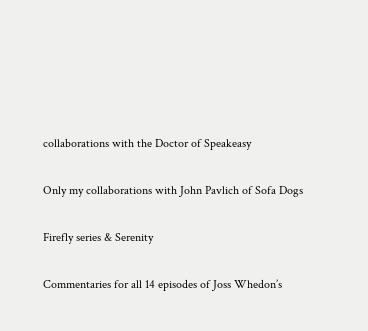collaborations with the Doctor of Speakeasy

Only my collaborations with John Pavlich of Sofa Dogs

Firefly series & Serenity

Commentaries for all 14 episodes of Joss Whedon’s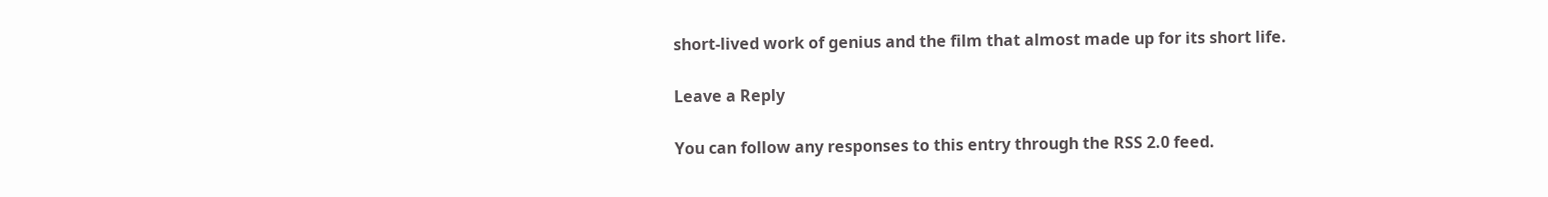short-lived work of genius and the film that almost made up for its short life.

Leave a Reply

You can follow any responses to this entry through the RSS 2.0 feed.